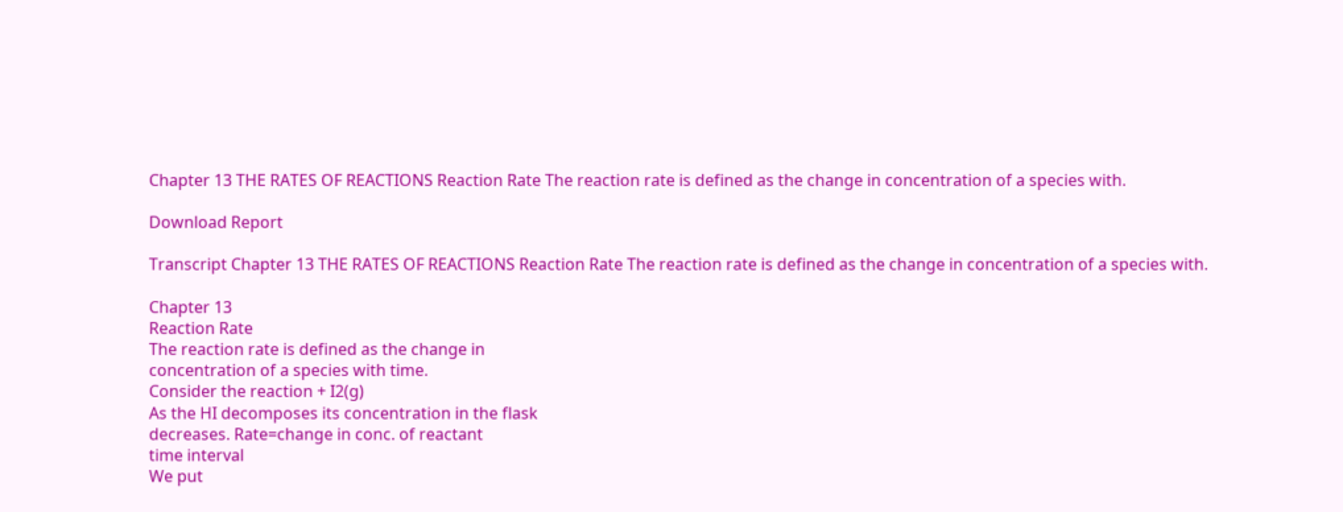Chapter 13 THE RATES OF REACTIONS Reaction Rate The reaction rate is defined as the change in concentration of a species with.

Download Report

Transcript Chapter 13 THE RATES OF REACTIONS Reaction Rate The reaction rate is defined as the change in concentration of a species with.

Chapter 13
Reaction Rate
The reaction rate is defined as the change in
concentration of a species with time.
Consider the reaction + I2(g)
As the HI decomposes its concentration in the flask
decreases. Rate=change in conc. of reactant
time interval
We put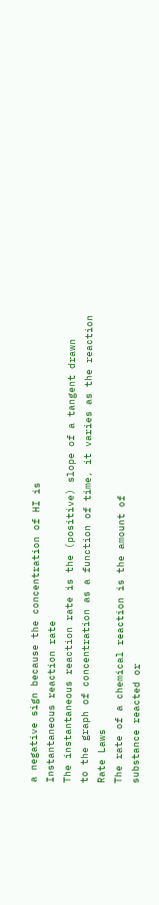a negative sign because the concentration of HI is
Instantaneous reaction rate
The instantaneous reaction rate is the (positive) slope of a tangent drawn
to the graph of concentration as a function of time, it varies as the reaction
Rate Laws
The rate of a chemical reaction is the amount of
substance reacted or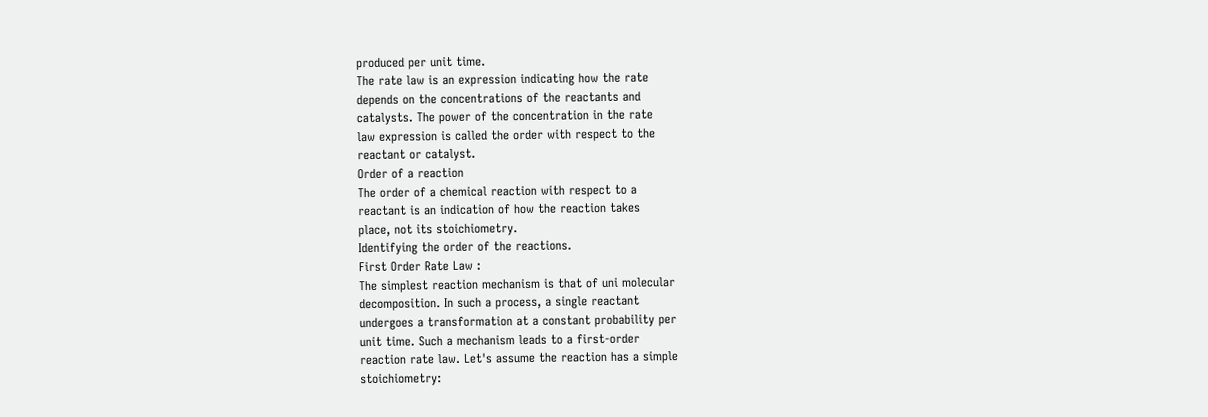produced per unit time.
The rate law is an expression indicating how the rate
depends on the concentrations of the reactants and
catalysts. The power of the concentration in the rate
law expression is called the order with respect to the
reactant or catalyst.
Order of a reaction
The order of a chemical reaction with respect to a
reactant is an indication of how the reaction takes
place, not its stoichiometry.
Identifying the order of the reactions.
First Order Rate Law :
The simplest reaction mechanism is that of uni molecular
decomposition. In such a process, a single reactant
undergoes a transformation at a constant probability per
unit time. Such a mechanism leads to a first-order
reaction rate law. Let's assume the reaction has a simple
stoichiometry: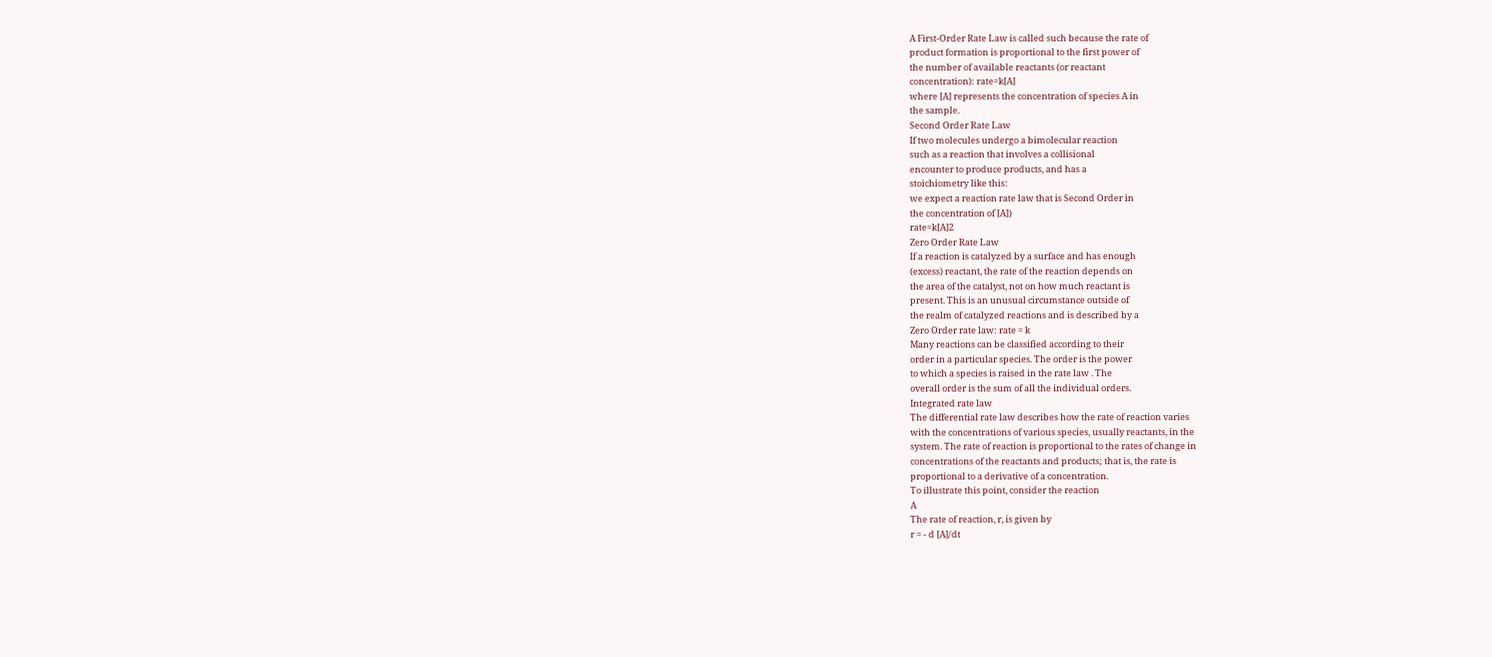A First-Order Rate Law is called such because the rate of
product formation is proportional to the first power of
the number of available reactants (or reactant
concentration): rate=k[A]
where [A] represents the concentration of species A in
the sample.
Second Order Rate Law
If two molecules undergo a bimolecular reaction
such as a reaction that involves a collisional
encounter to produce products, and has a
stoichiometry like this:
we expect a reaction rate law that is Second Order in
the concentration of [A])
rate=k[A]2
Zero Order Rate Law
If a reaction is catalyzed by a surface and has enough
(excess) reactant, the rate of the reaction depends on
the area of the catalyst, not on how much reactant is
present. This is an unusual circumstance outside of
the realm of catalyzed reactions and is described by a
Zero Order rate law: rate = k
Many reactions can be classified according to their
order in a particular species. The order is the power
to which a species is raised in the rate law . The
overall order is the sum of all the individual orders.
Integrated rate law
The differential rate law describes how the rate of reaction varies
with the concentrations of various species, usually reactants, in the
system. The rate of reaction is proportional to the rates of change in
concentrations of the reactants and products; that is, the rate is
proportional to a derivative of a concentration.
To illustrate this point, consider the reaction
A
The rate of reaction, r, is given by
r = - d [A]/dt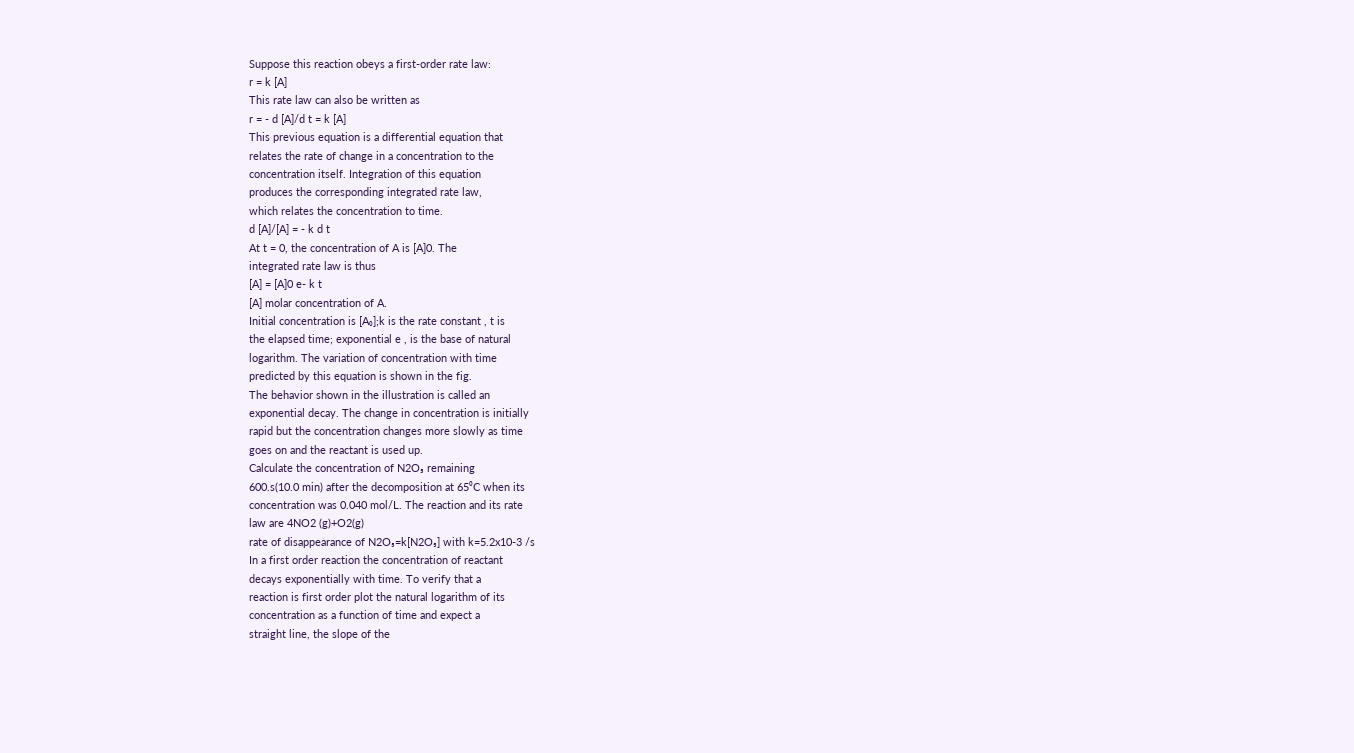Suppose this reaction obeys a first-order rate law:
r = k [A]
This rate law can also be written as
r = - d [A]/d t = k [A]
This previous equation is a differential equation that
relates the rate of change in a concentration to the
concentration itself. Integration of this equation
produces the corresponding integrated rate law,
which relates the concentration to time.
d [A]/[A] = - k d t
At t = 0, the concentration of A is [A]0. The
integrated rate law is thus
[A] = [A]0 e- k t
[A] molar concentration of A.
Initial concentration is [A₀];k is the rate constant , t is
the elapsed time; exponential e , is the base of natural
logarithm. The variation of concentration with time
predicted by this equation is shown in the fig.
The behavior shown in the illustration is called an
exponential decay. The change in concentration is initially
rapid but the concentration changes more slowly as time
goes on and the reactant is used up.
Calculate the concentration of N2O₅ remaining
600.s(10.0 min) after the decomposition at 65⁰C when its
concentration was 0.040 mol/L. The reaction and its rate
law are 4NO2 (g)+O2(g)
rate of disappearance of N2O₅=k[N2O₅] with k=5.2x10-3 /s
In a first order reaction the concentration of reactant
decays exponentially with time. To verify that a
reaction is first order plot the natural logarithm of its
concentration as a function of time and expect a
straight line, the slope of the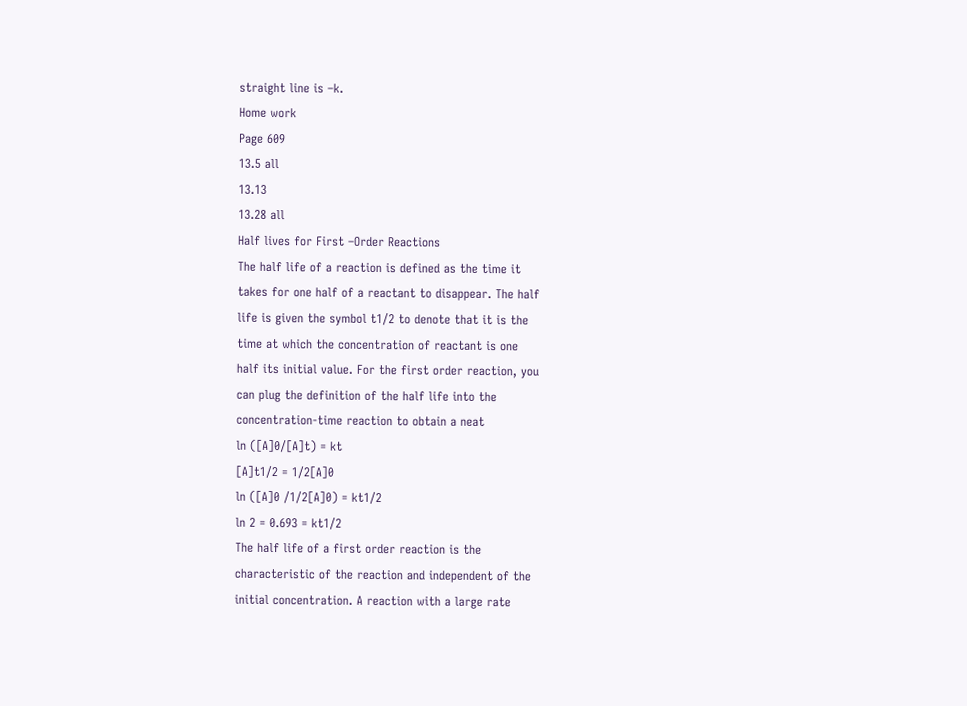straight line is –k.
Home work
Page 609
13.5 all
13.13
13.28 all
Half lives for First –Order Reactions
The half life of a reaction is defined as the time it
takes for one half of a reactant to disappear. The half
life is given the symbol t1/2 to denote that it is the
time at which the concentration of reactant is one
half its initial value. For the first order reaction, you
can plug the definition of the half life into the
concentration-time reaction to obtain a neat
ln ([A]0/[A]t) = kt
[A]t1/2 = 1/2[A]0
ln ([A]0 /1/2[A]0) = kt1/2
ln 2 = 0.693 = kt1/2
The half life of a first order reaction is the
characteristic of the reaction and independent of the
initial concentration. A reaction with a large rate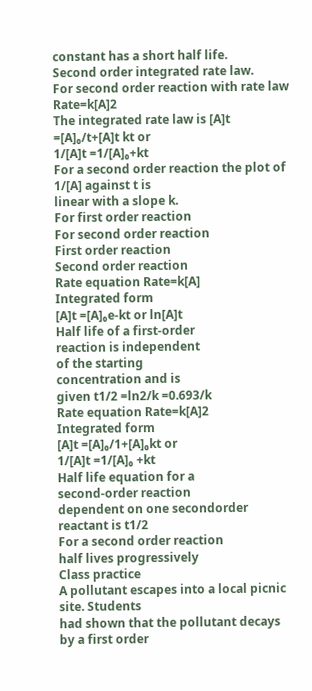constant has a short half life.
Second order integrated rate law.
For second order reaction with rate law
Rate=k[A]2
The integrated rate law is [A]t =[A]₀/t+[A]t kt or
1/[A]t =1/[A]₀+kt
For a second order reaction the plot of 1/[A] against t is
linear with a slope k.
For first order reaction
For second order reaction
First order reaction
Second order reaction
Rate equation Rate=k[A]
Integrated form
[A]t =[A]₀e-kt or ln[A]t
Half life of a first-order
reaction is independent
of the starting
concentration and is
given t1/2 =ln2/k =0.693/k
Rate equation Rate=k[A]2
Integrated form
[A]t =[A]₀/1+[A]₀kt or
1/[A]t =1/[A]₀ +kt
Half life equation for a
second-order reaction
dependent on one secondorder reactant is t1/2
For a second order reaction
half lives progressively
Class practice
A pollutant escapes into a local picnic site. Students
had shown that the pollutant decays by a first order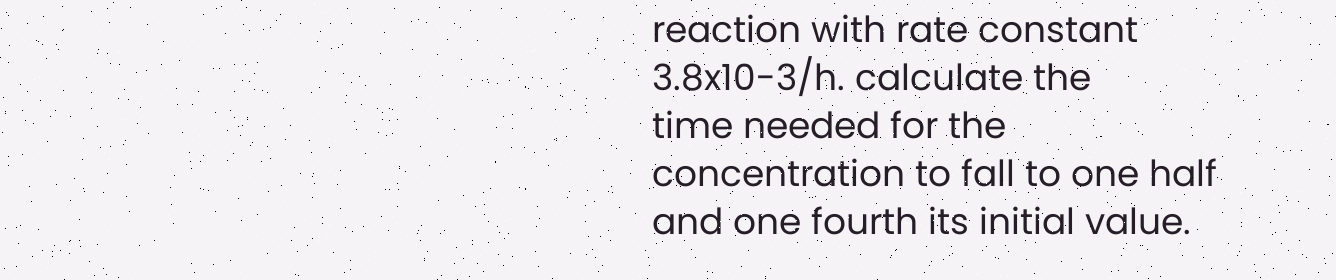reaction with rate constant 3.8x10-3/h. calculate the
time needed for the concentration to fall to one half
and one fourth its initial value.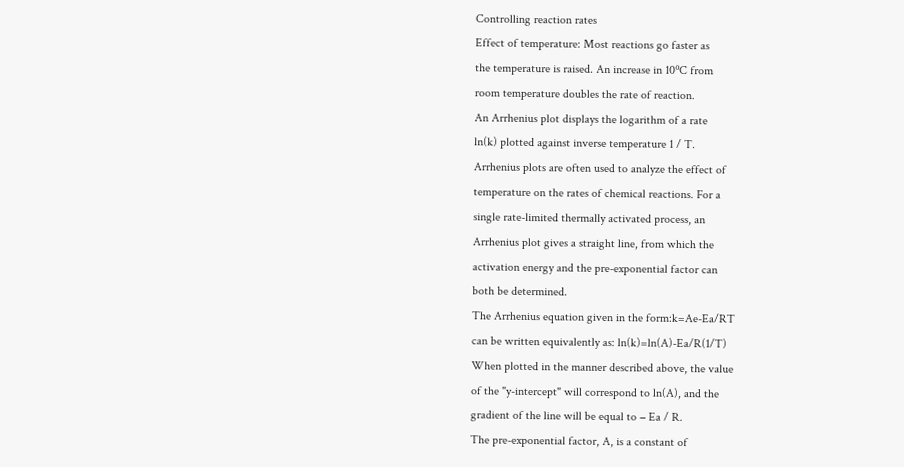Controlling reaction rates
Effect of temperature: Most reactions go faster as
the temperature is raised. An increase in 10⁰C from
room temperature doubles the rate of reaction.
An Arrhenius plot displays the logarithm of a rate
ln(k) plotted against inverse temperature 1 / T.
Arrhenius plots are often used to analyze the effect of
temperature on the rates of chemical reactions. For a
single rate-limited thermally activated process, an
Arrhenius plot gives a straight line, from which the
activation energy and the pre-exponential factor can
both be determined.
The Arrhenius equation given in the form:k=Ae-Ea/RT
can be written equivalently as: ln(k)=ln(A)-Ea/R(1/T)
When plotted in the manner described above, the value
of the "y-intercept" will correspond to ln(A), and the
gradient of the line will be equal to − Ea / R.
The pre-exponential factor, A, is a constant of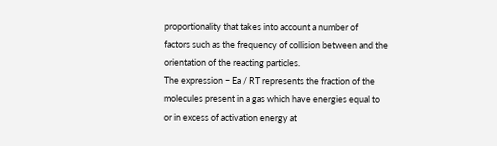proportionality that takes into account a number of
factors such as the frequency of collision between and the
orientation of the reacting particles.
The expression − Ea / RT represents the fraction of the
molecules present in a gas which have energies equal to
or in excess of activation energy at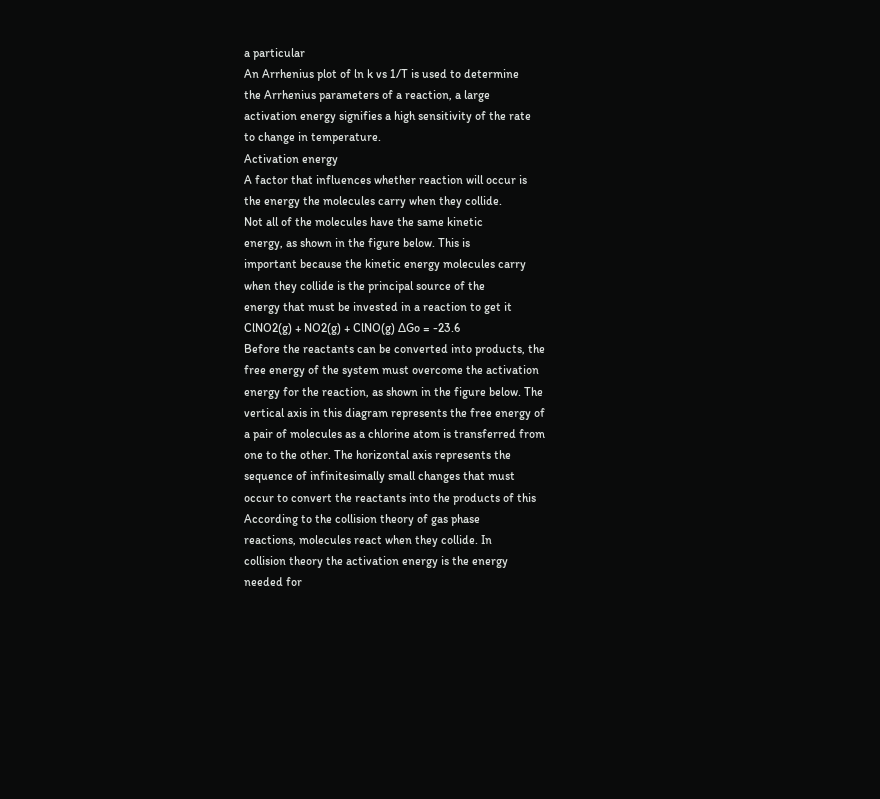a particular
An Arrhenius plot of ln k vs 1/T is used to determine
the Arrhenius parameters of a reaction, a large
activation energy signifies a high sensitivity of the rate
to change in temperature.
Activation energy
A factor that influences whether reaction will occur is
the energy the molecules carry when they collide.
Not all of the molecules have the same kinetic
energy, as shown in the figure below. This is
important because the kinetic energy molecules carry
when they collide is the principal source of the
energy that must be invested in a reaction to get it
ClNO2(g) + NO2(g) + ClNO(g) ∆Go = -23.6
Before the reactants can be converted into products, the
free energy of the system must overcome the activation
energy for the reaction, as shown in the figure below. The
vertical axis in this diagram represents the free energy of
a pair of molecules as a chlorine atom is transferred from
one to the other. The horizontal axis represents the
sequence of infinitesimally small changes that must
occur to convert the reactants into the products of this
According to the collision theory of gas phase
reactions, molecules react when they collide. In
collision theory the activation energy is the energy
needed for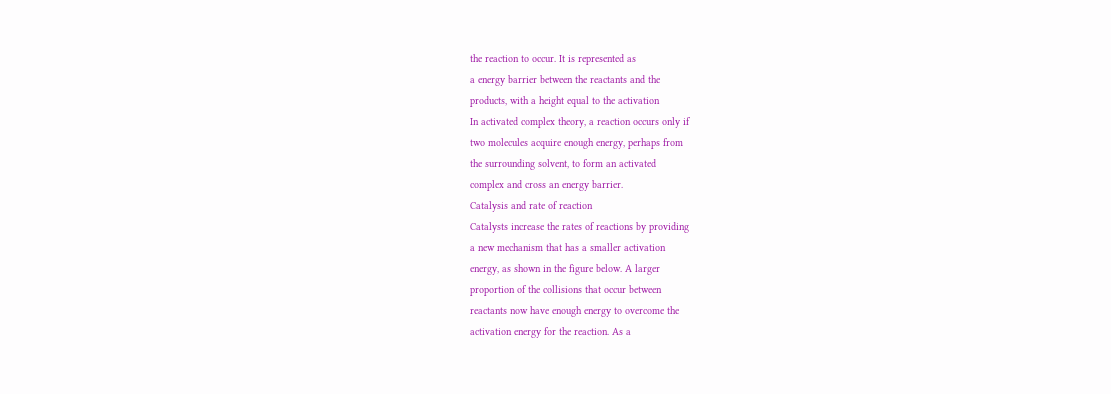the reaction to occur. It is represented as
a energy barrier between the reactants and the
products, with a height equal to the activation
In activated complex theory, a reaction occurs only if
two molecules acquire enough energy, perhaps from
the surrounding solvent, to form an activated
complex and cross an energy barrier.
Catalysis and rate of reaction
Catalysts increase the rates of reactions by providing
a new mechanism that has a smaller activation
energy, as shown in the figure below. A larger
proportion of the collisions that occur between
reactants now have enough energy to overcome the
activation energy for the reaction. As a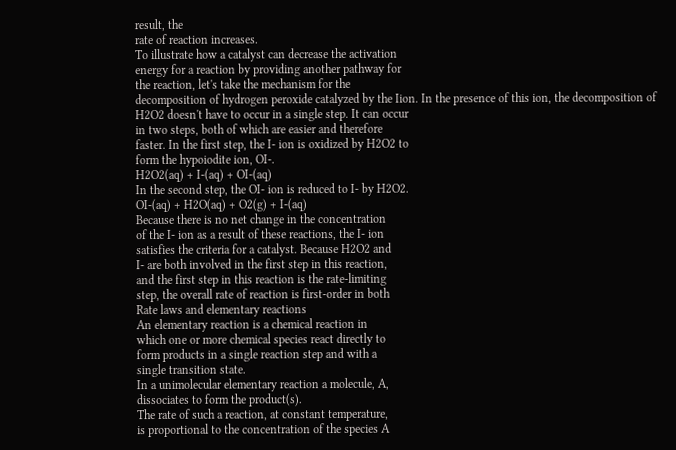result, the
rate of reaction increases.
To illustrate how a catalyst can decrease the activation
energy for a reaction by providing another pathway for
the reaction, let's take the mechanism for the
decomposition of hydrogen peroxide catalyzed by the Iion. In the presence of this ion, the decomposition of
H2O2 doesn't have to occur in a single step. It can occur
in two steps, both of which are easier and therefore
faster. In the first step, the I- ion is oxidized by H2O2 to
form the hypoiodite ion, OI-.
H2O2(aq) + I-(aq) + OI-(aq)
In the second step, the OI- ion is reduced to I- by H2O2.
OI-(aq) + H2O(aq) + O2(g) + I-(aq)
Because there is no net change in the concentration
of the I- ion as a result of these reactions, the I- ion
satisfies the criteria for a catalyst. Because H2O2 and
I- are both involved in the first step in this reaction,
and the first step in this reaction is the rate-limiting
step, the overall rate of reaction is first-order in both
Rate laws and elementary reactions
An elementary reaction is a chemical reaction in
which one or more chemical species react directly to
form products in a single reaction step and with a
single transition state.
In a unimolecular elementary reaction a molecule, A,
dissociates to form the product(s).
The rate of such a reaction, at constant temperature,
is proportional to the concentration of the species A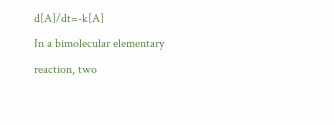d[A]/dt=-k[A]
In a bimolecular elementary reaction, two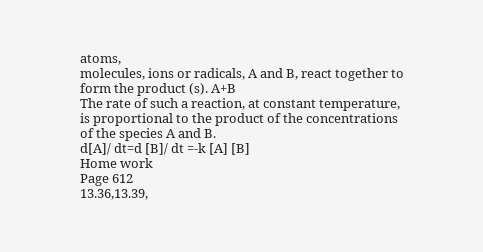atoms,
molecules, ions or radicals, A and B, react together to
form the product (s). A+B
The rate of such a reaction, at constant temperature,
is proportional to the product of the concentrations
of the species A and B.
d[A]/ dt=d [B]/ dt =-k [A] [B]
Home work
Page 612
13.36,13.39,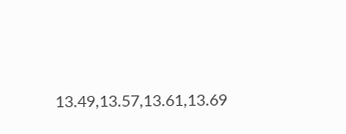13.49,13.57,13.61,13.69